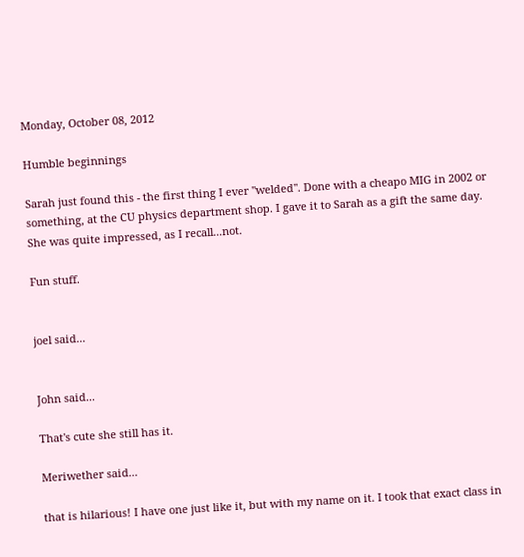Monday, October 08, 2012

Humble beginnings

Sarah just found this - the first thing I ever "welded". Done with a cheapo MIG in 2002 or something, at the CU physics department shop. I gave it to Sarah as a gift the same day. She was quite impressed, as I recall...not.

Fun stuff.


joel said...


John said...

That's cute she still has it.

Meriwether said...

that is hilarious! I have one just like it, but with my name on it. I took that exact class in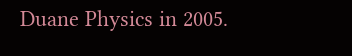Duane Physics in 2005.